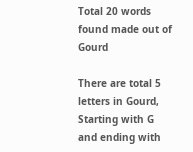Total 20 words found made out of Gourd

There are total 5 letters in Gourd, Starting with G and ending with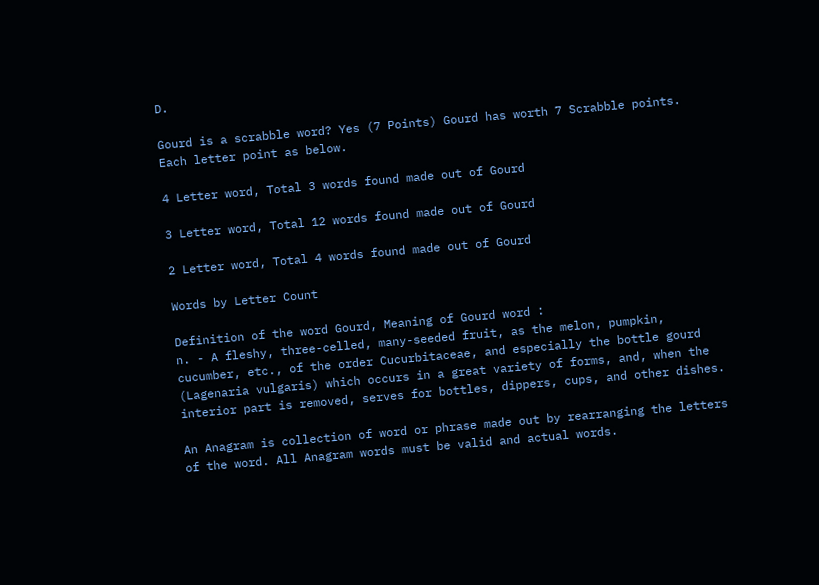D.

Gourd is a scrabble word? Yes (7 Points) Gourd has worth 7 Scrabble points. Each letter point as below.

4 Letter word, Total 3 words found made out of Gourd

3 Letter word, Total 12 words found made out of Gourd

2 Letter word, Total 4 words found made out of Gourd

Words by Letter Count

Definition of the word Gourd, Meaning of Gourd word :
n. - A fleshy, three-celled, many-seeded fruit, as the melon, pumpkin, cucumber, etc., of the order Cucurbitaceae, and especially the bottle gourd (Lagenaria vulgaris) which occurs in a great variety of forms, and, when the interior part is removed, serves for bottles, dippers, cups, and other dishes.

An Anagram is collection of word or phrase made out by rearranging the letters of the word. All Anagram words must be valid and actual words.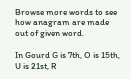Browse more words to see how anagram are made out of given word.

In Gourd G is 7th, O is 15th, U is 21st, R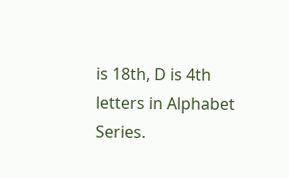is 18th, D is 4th letters in Alphabet Series.